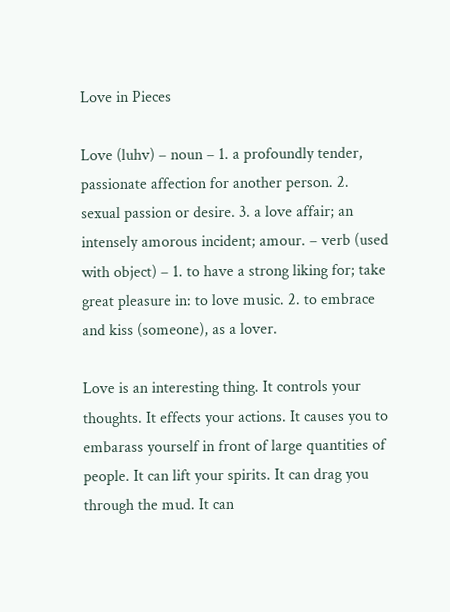Love in Pieces

Love (luhv) – noun – 1. a profoundly tender, passionate affection for another person. 2. sexual passion or desire. 3. a love affair; an intensely amorous incident; amour. – verb (used with object) – 1. to have a strong liking for; take great pleasure in: to love music. 2. to embrace and kiss (someone), as a lover.

Love is an interesting thing. It controls your thoughts. It effects your actions. It causes you to embarass yourself in front of large quantities of people. It can lift your spirits. It can drag you through the mud. It can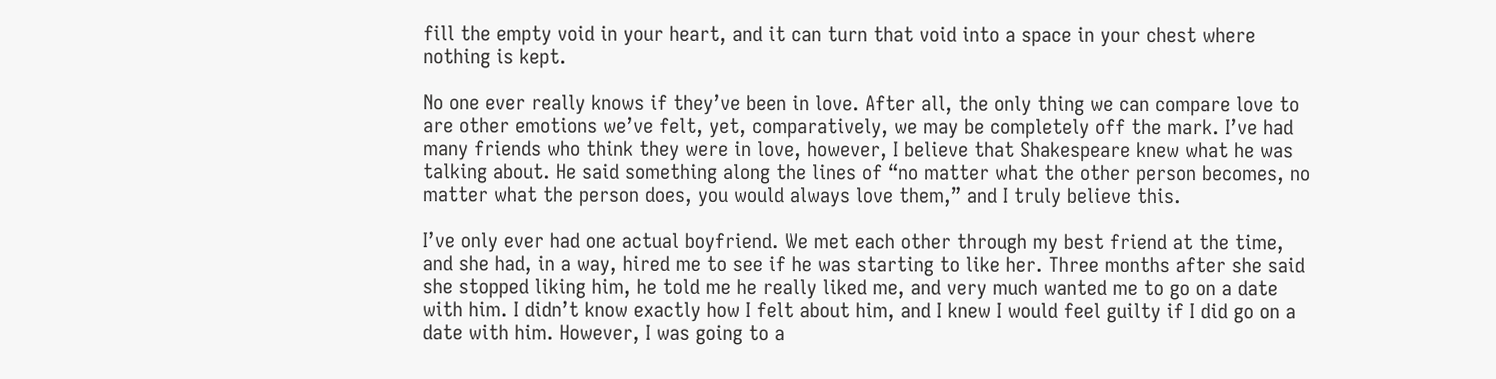fill the empty void in your heart, and it can turn that void into a space in your chest where nothing is kept.

No one ever really knows if they’ve been in love. After all, the only thing we can compare love to are other emotions we’ve felt, yet, comparatively, we may be completely off the mark. I’ve had many friends who think they were in love, however, I believe that Shakespeare knew what he was talking about. He said something along the lines of “no matter what the other person becomes, no matter what the person does, you would always love them,” and I truly believe this.

I’ve only ever had one actual boyfriend. We met each other through my best friend at the time, and she had, in a way, hired me to see if he was starting to like her. Three months after she said she stopped liking him, he told me he really liked me, and very much wanted me to go on a date with him. I didn’t know exactly how I felt about him, and I knew I would feel guilty if I did go on a date with him. However, I was going to a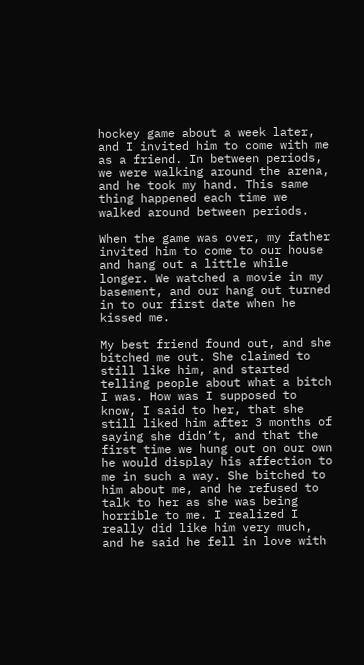hockey game about a week later, and I invited him to come with me as a friend. In between periods, we were walking around the arena, and he took my hand. This same thing happened each time we walked around between periods.

When the game was over, my father invited him to come to our house and hang out a little while longer. We watched a movie in my basement, and our hang out turned in to our first date when he kissed me.

My best friend found out, and she bitched me out. She claimed to still like him, and started telling people about what a bitch I was. How was I supposed to know, I said to her, that she still liked him after 3 months of saying she didn’t, and that the first time we hung out on our own he would display his affection to me in such a way. She bitched to him about me, and he refused to talk to her as she was being horrible to me. I realized I really did like him very much, and he said he fell in love with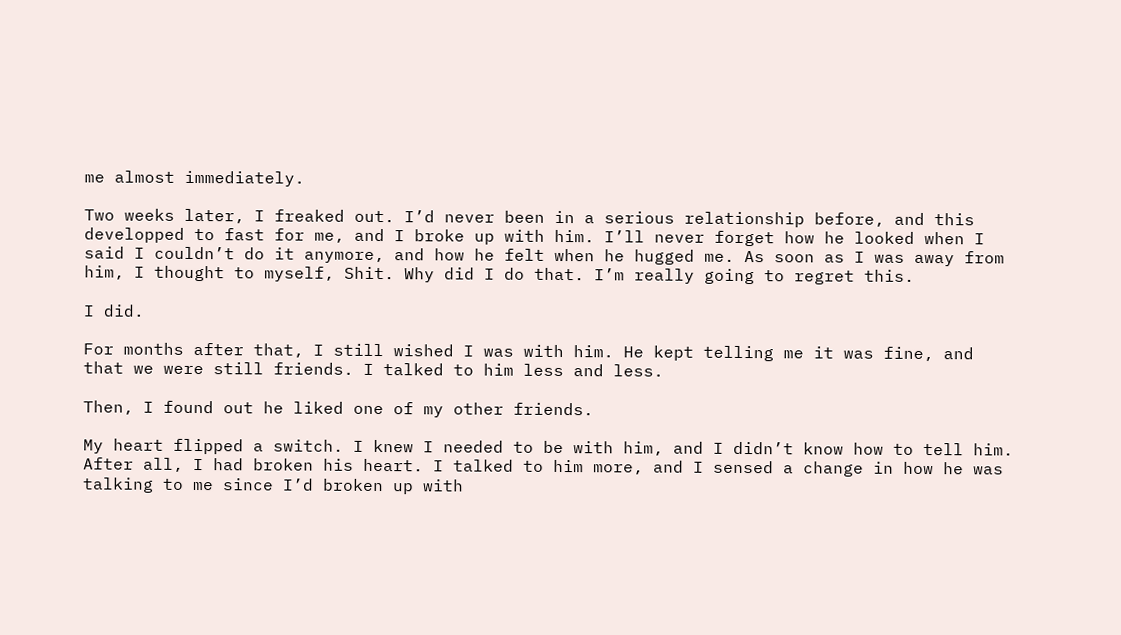me almost immediately.

Two weeks later, I freaked out. I’d never been in a serious relationship before, and this developped to fast for me, and I broke up with him. I’ll never forget how he looked when I said I couldn’t do it anymore, and how he felt when he hugged me. As soon as I was away from him, I thought to myself, Shit. Why did I do that. I’m really going to regret this.

I did.

For months after that, I still wished I was with him. He kept telling me it was fine, and that we were still friends. I talked to him less and less.

Then, I found out he liked one of my other friends.

My heart flipped a switch. I knew I needed to be with him, and I didn’t know how to tell him. After all, I had broken his heart. I talked to him more, and I sensed a change in how he was talking to me since I’d broken up with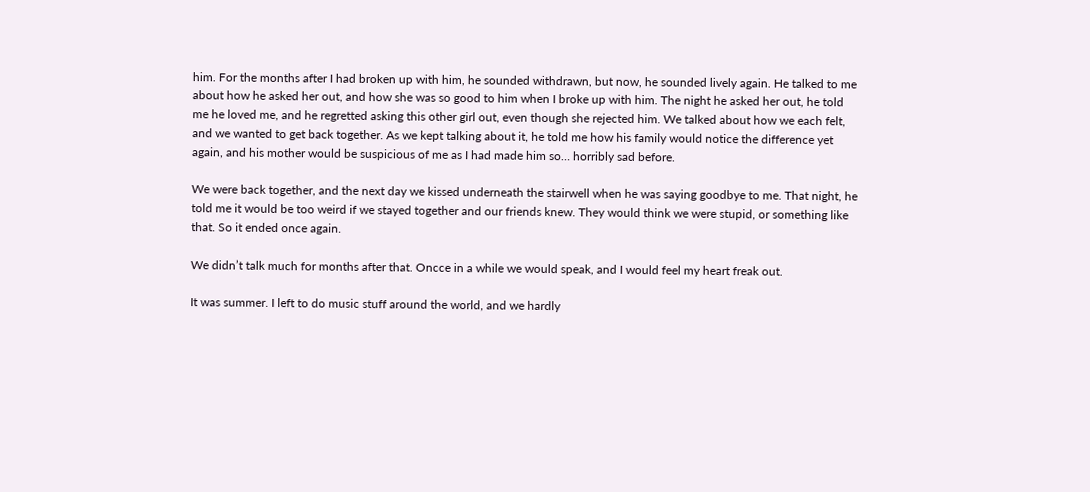him. For the months after I had broken up with him, he sounded withdrawn, but now, he sounded lively again. He talked to me about how he asked her out, and how she was so good to him when I broke up with him. The night he asked her out, he told me he loved me, and he regretted asking this other girl out, even though she rejected him. We talked about how we each felt, and we wanted to get back together. As we kept talking about it, he told me how his family would notice the difference yet again, and his mother would be suspicious of me as I had made him so… horribly sad before.

We were back together, and the next day we kissed underneath the stairwell when he was saying goodbye to me. That night, he told me it would be too weird if we stayed together and our friends knew. They would think we were stupid, or something like that. So it ended once again.

We didn’t talk much for months after that. Oncce in a while we would speak, and I would feel my heart freak out.

It was summer. I left to do music stuff around the world, and we hardly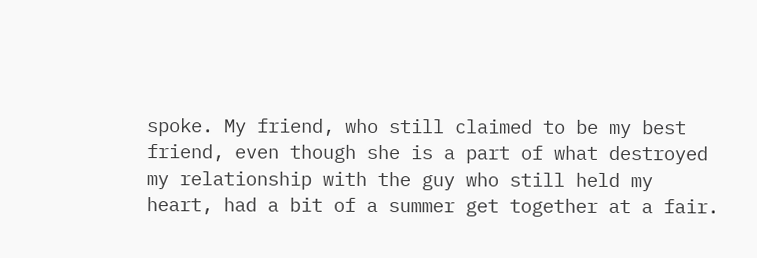spoke. My friend, who still claimed to be my best friend, even though she is a part of what destroyed my relationship with the guy who still held my heart, had a bit of a summer get together at a fair.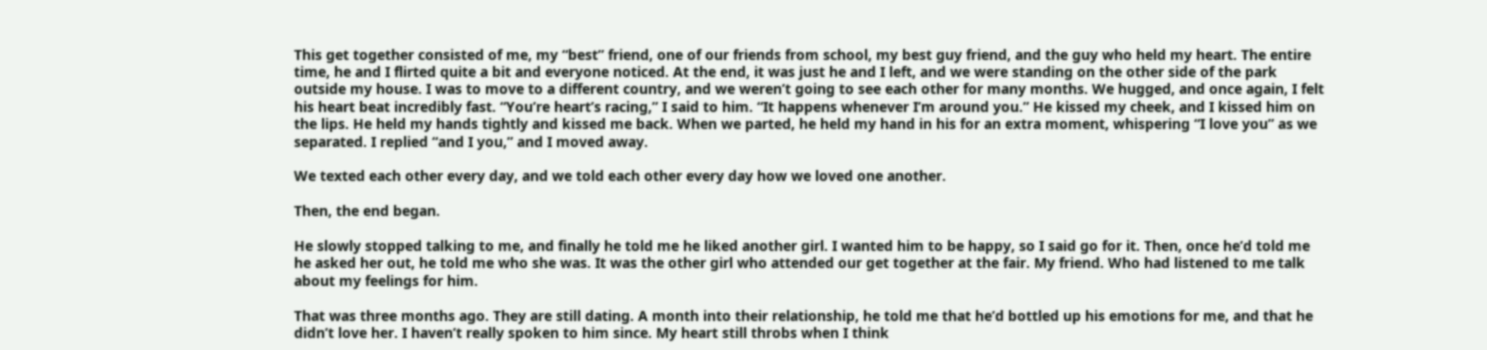This get together consisted of me, my “best” friend, one of our friends from school, my best guy friend, and the guy who held my heart. The entire time, he and I flirted quite a bit and everyone noticed. At the end, it was just he and I left, and we were standing on the other side of the park outside my house. I was to move to a different country, and we weren’t going to see each other for many months. We hugged, and once again, I felt his heart beat incredibly fast. “You’re heart’s racing,” I said to him. “It happens whenever I’m around you.” He kissed my cheek, and I kissed him on the lips. He held my hands tightly and kissed me back. When we parted, he held my hand in his for an extra moment, whispering “I love you” as we separated. I replied “and I you,” and I moved away.

We texted each other every day, and we told each other every day how we loved one another.

Then, the end began.

He slowly stopped talking to me, and finally he told me he liked another girl. I wanted him to be happy, so I said go for it. Then, once he’d told me he asked her out, he told me who she was. It was the other girl who attended our get together at the fair. My friend. Who had listened to me talk about my feelings for him.

That was three months ago. They are still dating. A month into their relationship, he told me that he’d bottled up his emotions for me, and that he didn’t love her. I haven’t really spoken to him since. My heart still throbs when I think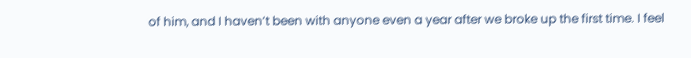of him, and I haven’t been with anyone even a year after we broke up the first time. I feel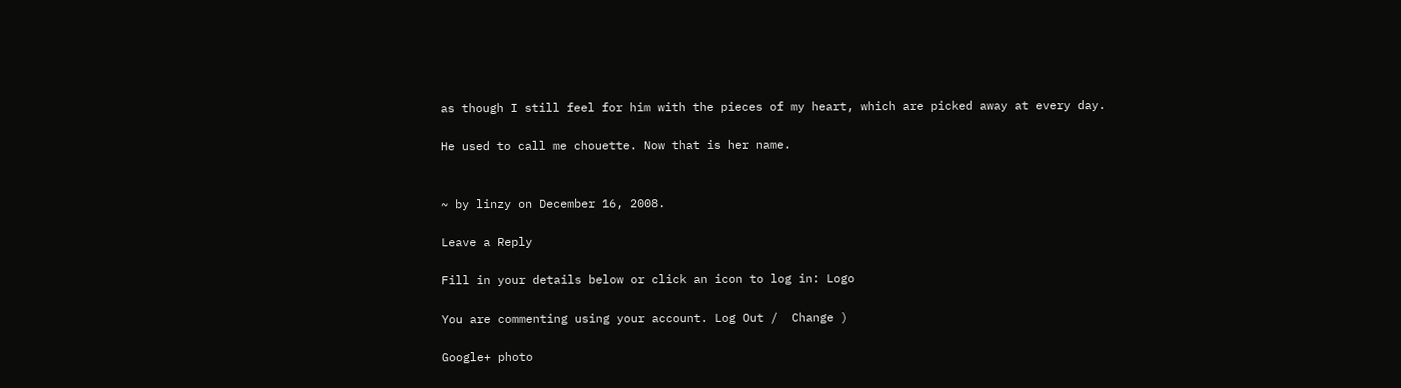as though I still feel for him with the pieces of my heart, which are picked away at every day.

He used to call me chouette. Now that is her name.


~ by linzy on December 16, 2008.

Leave a Reply

Fill in your details below or click an icon to log in: Logo

You are commenting using your account. Log Out /  Change )

Google+ photo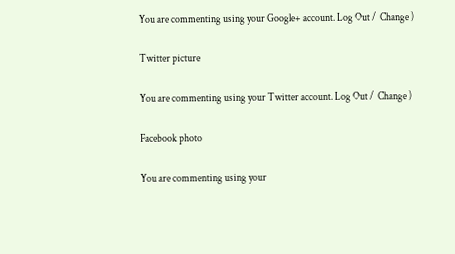You are commenting using your Google+ account. Log Out /  Change )

Twitter picture

You are commenting using your Twitter account. Log Out /  Change )

Facebook photo

You are commenting using your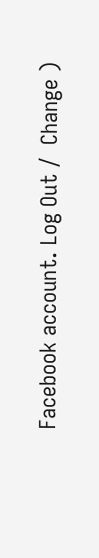Facebook account. Log Out /  Change )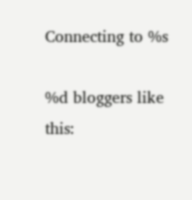Connecting to %s

%d bloggers like this: